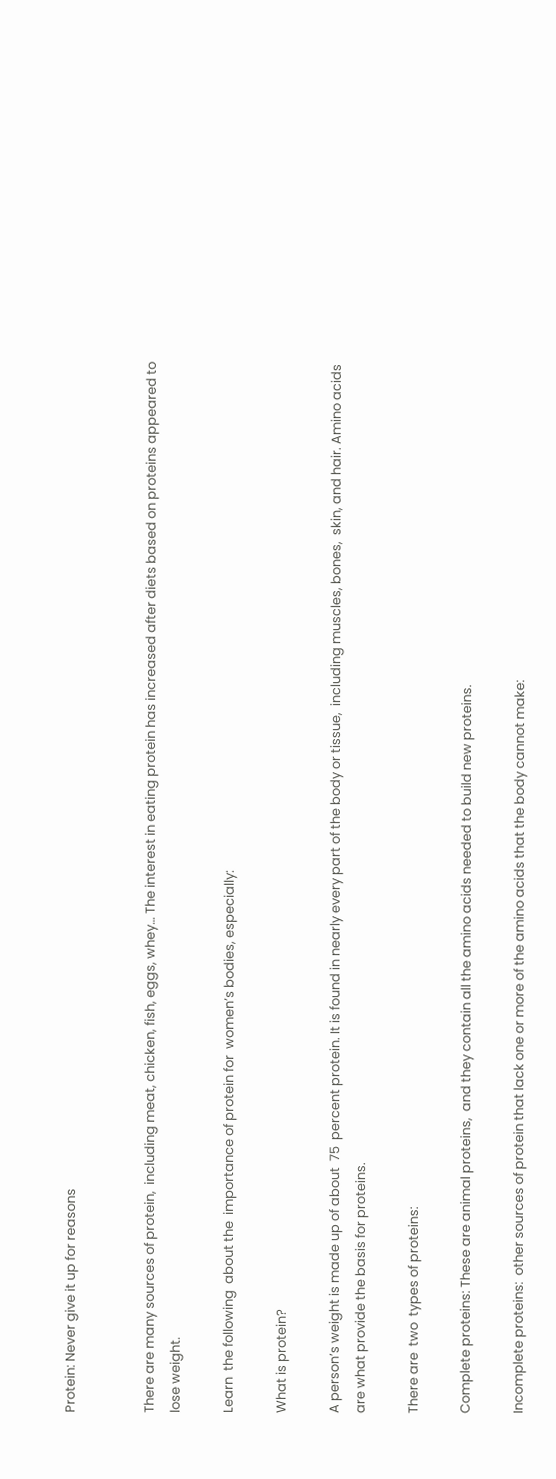Protein: Never give it up for reasons


There are many sources of protein,  including meat, chicken, fish, eggs, whey… The interest in eating protein has increased after diets based on proteins appeared to lose weight.

Learn  the following  about the  importance of protein for  women’s bodies, especially:

What is protein?

A person’s weight is made up of about  75  percent protein. It is found in nearly every part of the body or tissue,  including muscles, bones,  skin, and hair. Amino acids are what provide the basis for proteins.

There are  two  types of proteins:

Complete proteins: These are animal proteins,  and they contain all the amino acids needed to build new proteins.

Incomplete proteins:  other sources of protein that lack one or more of the amino acids that the body cannot make: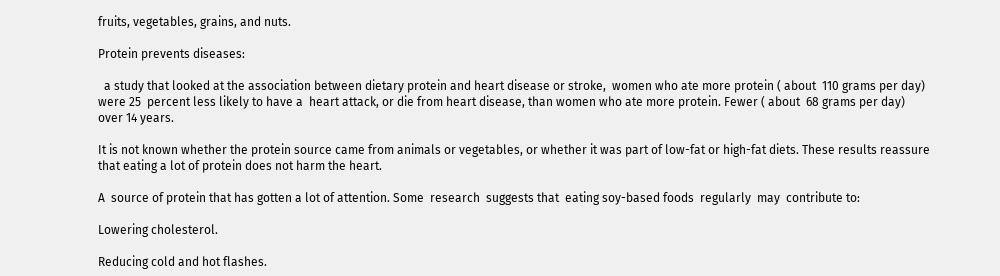fruits, vegetables, grains, and nuts.

Protein prevents diseases:

  a study that looked at the association between dietary protein and heart disease or stroke,  women who ate more protein ( about  110 grams per day)  were 25  percent less likely to have a  heart attack, or die from heart disease, than women who ate more protein. Fewer ( about  68 grams per day) over 14 years.

It is not known whether the protein source came from animals or vegetables, or whether it was part of low-fat or high-fat diets. These results reassure that eating a lot of protein does not harm the heart.

A  source of protein that has gotten a lot of attention. Some  research  suggests that  eating soy-based foods  regularly  may  contribute to:

Lowering cholesterol.

Reducing cold and hot flashes.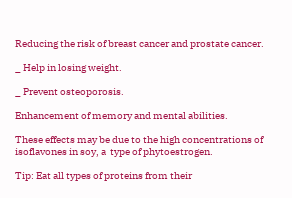Reducing the risk of breast cancer and prostate cancer.

_ Help in losing weight.

_ Prevent osteoporosis.

Enhancement of memory and mental abilities.

These effects may be due to the high concentrations of isoflavones in soy, a  type of phytoestrogen.

Tip: Eat all types of proteins from their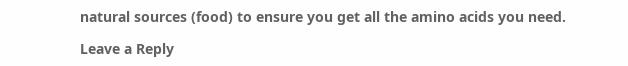natural sources (food) to ensure you get all the amino acids you need.

Leave a Reply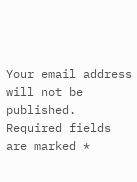Your email address will not be published. Required fields are marked *